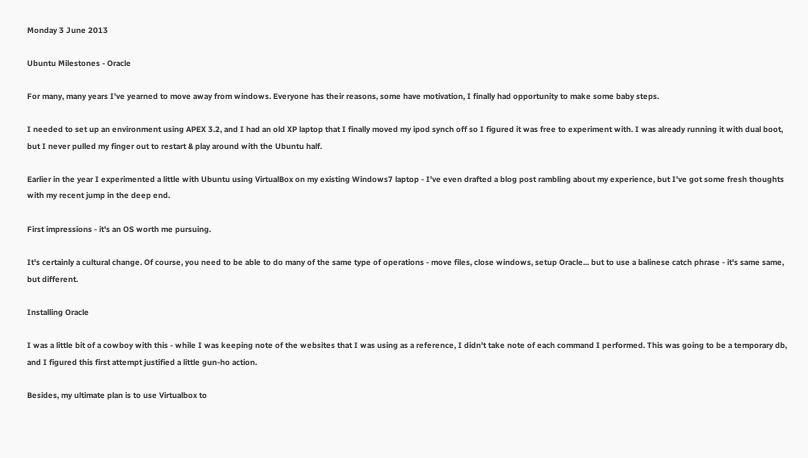Monday 3 June 2013

Ubuntu Milestones - Oracle

For many, many years I've yearned to move away from windows. Everyone has their reasons, some have motivation, I finally had opportunity to make some baby steps.

I needed to set up an environment using APEX 3.2, and I had an old XP laptop that I finally moved my ipod synch off so I figured it was free to experiment with. I was already running it with dual boot, but I never pulled my finger out to restart & play around with the Ubuntu half.

Earlier in the year I experimented a little with Ubuntu using VirtualBox on my existing Windows7 laptop - I've even drafted a blog post rambling about my experience, but I've got some fresh thoughts with my recent jump in the deep end.

First impressions - it's an OS worth me pursuing.

It's certainly a cultural change. Of course, you need to be able to do many of the same type of operations - move files, close windows, setup Oracle... but to use a balinese catch phrase - it's same same, but different.

Installing Oracle

I was a little bit of a cowboy with this - while I was keeping note of the websites that I was using as a reference, I didn't take note of each command I performed. This was going to be a temporary db, and I figured this first attempt justified a little gun-ho action.

Besides, my ultimate plan is to use Virtualbox to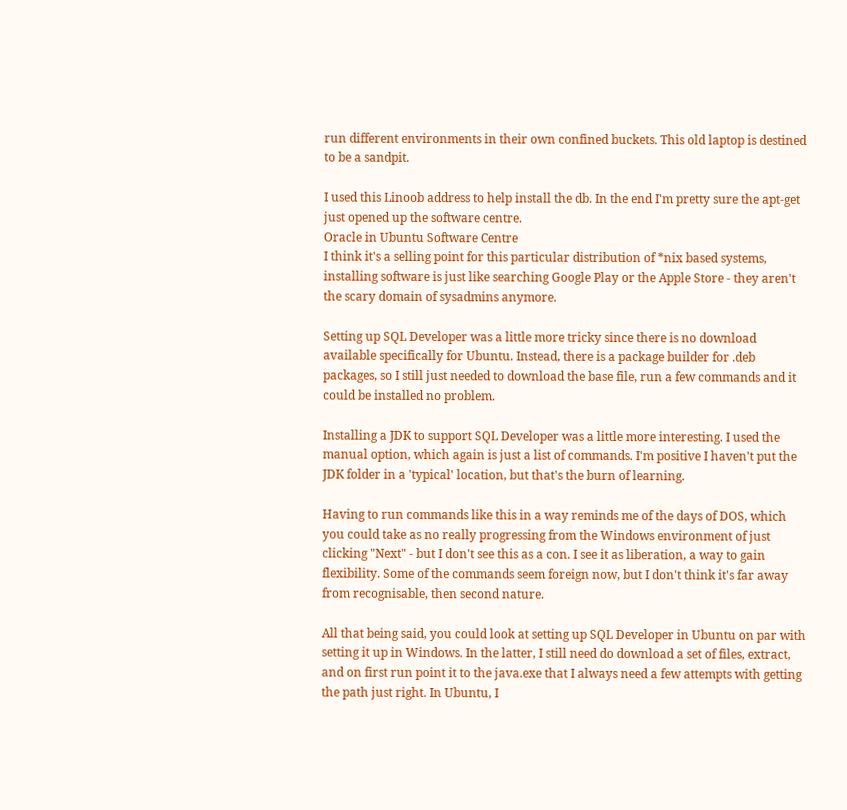run different environments in their own confined buckets. This old laptop is destined to be a sandpit.

I used this Linoob address to help install the db. In the end I'm pretty sure the apt-get just opened up the software centre.
Oracle in Ubuntu Software Centre
I think it's a selling point for this particular distribution of *nix based systems, installing software is just like searching Google Play or the Apple Store - they aren't the scary domain of sysadmins anymore.

Setting up SQL Developer was a little more tricky since there is no download available specifically for Ubuntu. Instead, there is a package builder for .deb packages, so I still just needed to download the base file, run a few commands and it could be installed no problem.

Installing a JDK to support SQL Developer was a little more interesting. I used the manual option, which again is just a list of commands. I'm positive I haven't put the JDK folder in a 'typical' location, but that's the burn of learning.

Having to run commands like this in a way reminds me of the days of DOS, which you could take as no really progressing from the Windows environment of just clicking "Next" - but I don't see this as a con. I see it as liberation, a way to gain flexibility. Some of the commands seem foreign now, but I don't think it's far away from recognisable, then second nature.

All that being said, you could look at setting up SQL Developer in Ubuntu on par with setting it up in Windows. In the latter, I still need do download a set of files, extract, and on first run point it to the java.exe that I always need a few attempts with getting the path just right. In Ubuntu, I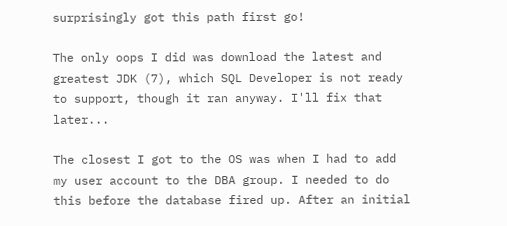surprisingly got this path first go!

The only oops I did was download the latest and greatest JDK (7), which SQL Developer is not ready to support, though it ran anyway. I'll fix that later...

The closest I got to the OS was when I had to add my user account to the DBA group. I needed to do this before the database fired up. After an initial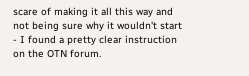scare of making it all this way and not being sure why it wouldn't start - I found a pretty clear instruction on the OTN forum.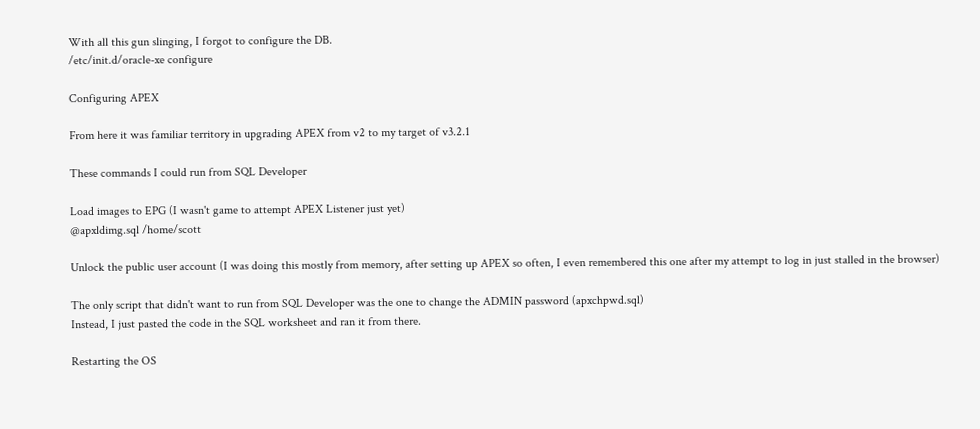With all this gun slinging, I forgot to configure the DB.
/etc/init.d/oracle-xe configure

Configuring APEX

From here it was familiar territory in upgrading APEX from v2 to my target of v3.2.1

These commands I could run from SQL Developer

Load images to EPG (I wasn't game to attempt APEX Listener just yet)
@apxldimg.sql /home/scott

Unlock the public user account (I was doing this mostly from memory, after setting up APEX so often, I even remembered this one after my attempt to log in just stalled in the browser)

The only script that didn't want to run from SQL Developer was the one to change the ADMIN password (apxchpwd.sql)
Instead, I just pasted the code in the SQL worksheet and ran it from there.

Restarting the OS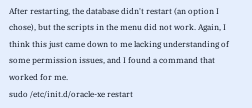After restarting, the database didn't restart (an option I chose), but the scripts in the menu did not work. Again, I think this just came down to me lacking understanding of some permission issues, and I found a command that worked for me.
sudo /etc/init.d/oracle-xe restart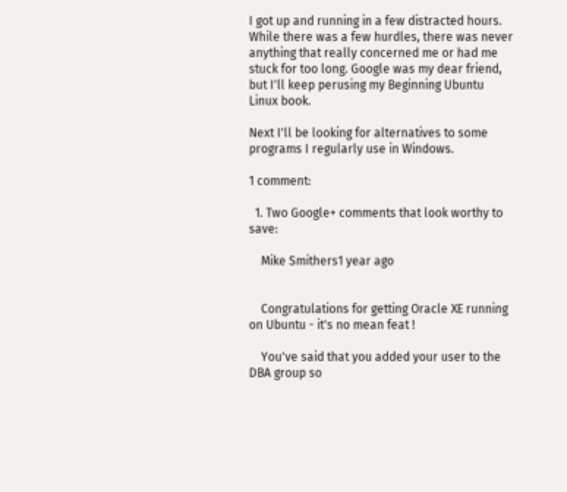I got up and running in a few distracted hours. While there was a few hurdles, there was never anything that really concerned me or had me stuck for too long. Google was my dear friend, but I'll keep perusing my Beginning Ubuntu Linux book.

Next I'll be looking for alternatives to some programs I regularly use in Windows.

1 comment:

  1. Two Google+ comments that look worthy to save:

    Mike Smithers1 year ago


    Congratulations for getting Oracle XE running on Ubuntu - it's no mean feat !

    You've said that you added your user to the DBA group so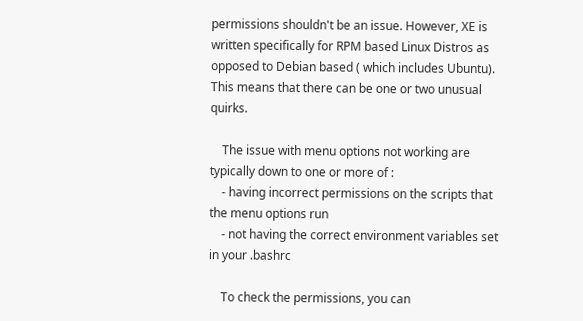permissions shouldn't be an issue. However, XE is written specifically for RPM based Linux Distros as opposed to Debian based ( which includes Ubuntu). This means that there can be one or two unusual quirks.

    The issue with menu options not working are typically down to one or more of :
    - having incorrect permissions on the scripts that the menu options run
    - not having the correct environment variables set in your .bashrc

    To check the permissions, you can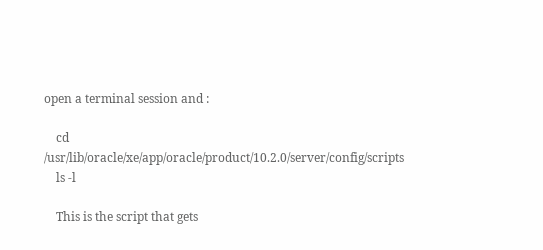open a terminal session and :

    cd /usr/lib/oracle/xe/app/oracle/product/10.2.0/server/config/scripts
    ls -l

    This is the script that gets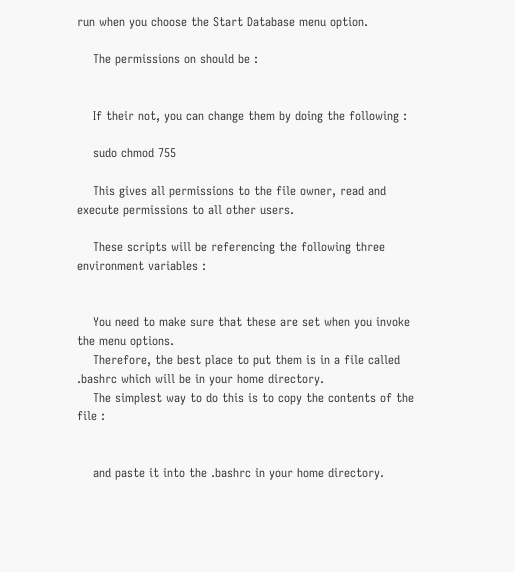run when you choose the Start Database menu option.

    The permissions on should be :


    If their not, you can change them by doing the following :

    sudo chmod 755

    This gives all permissions to the file owner, read and execute permissions to all other users.

    These scripts will be referencing the following three environment variables :


    You need to make sure that these are set when you invoke the menu options.
    Therefore, the best place to put them is in a file called .bashrc which will be in your home directory.
    The simplest way to do this is to copy the contents of the file :


    and paste it into the .bashrc in your home directory.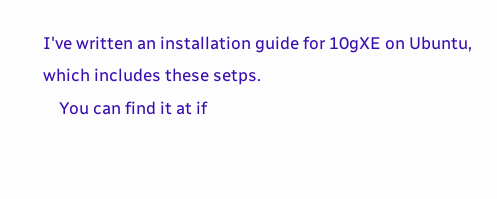I've written an installation guide for 10gXE on Ubuntu, which includes these setps.
    You can find it at if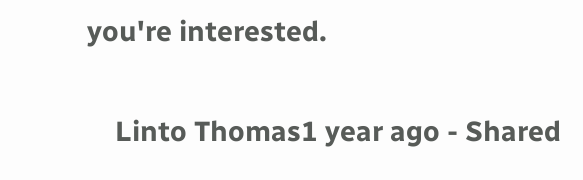you're interested.

    Linto Thomas1 year ago - Shared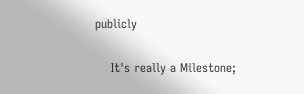publicly

    It's really a Milestone;